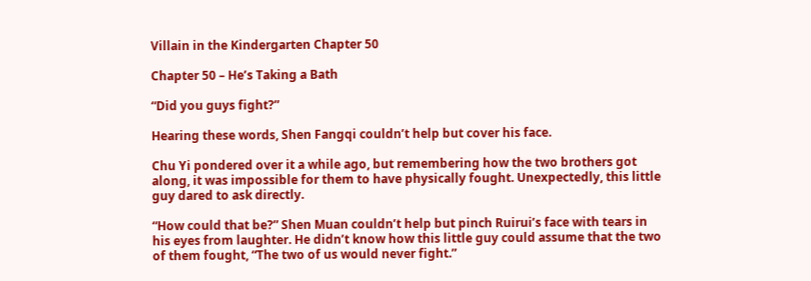Villain in the Kindergarten Chapter 50

Chapter 50 – He’s Taking a Bath

“Did you guys fight?”

Hearing these words, Shen Fangqi couldn’t help but cover his face.

Chu Yi pondered over it a while ago, but remembering how the two brothers got along, it was impossible for them to have physically fought. Unexpectedly, this little guy dared to ask directly.

“How could that be?” Shen Muan couldn’t help but pinch Ruirui’s face with tears in his eyes from laughter. He didn’t know how this little guy could assume that the two of them fought, “The two of us would never fight.”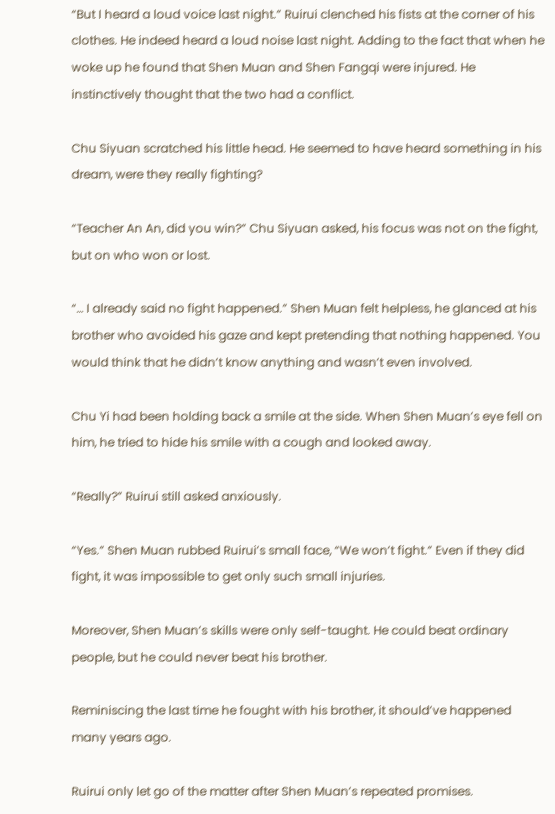“But I heard a loud voice last night.” Ruirui clenched his fists at the corner of his clothes. He indeed heard a loud noise last night. Adding to the fact that when he woke up he found that Shen Muan and Shen Fangqi were injured. He instinctively thought that the two had a conflict.

Chu Siyuan scratched his little head. He seemed to have heard something in his dream, were they really fighting?

“Teacher An An, did you win?” Chu Siyuan asked, his focus was not on the fight, but on who won or lost.

“… I already said no fight happened.” Shen Muan felt helpless, he glanced at his brother who avoided his gaze and kept pretending that nothing happened. You would think that he didn’t know anything and wasn’t even involved.

Chu Yi had been holding back a smile at the side. When Shen Muan’s eye fell on him, he tried to hide his smile with a cough and looked away.

“Really?” Ruirui still asked anxiously.

“Yes.” Shen Muan rubbed Ruirui’s small face, “We won’t fight.” Even if they did fight, it was impossible to get only such small injuries.

Moreover, Shen Muan’s skills were only self-taught. He could beat ordinary people, but he could never beat his brother.

Reminiscing the last time he fought with his brother, it should’ve happened many years ago.

Ruirui only let go of the matter after Shen Muan’s repeated promises.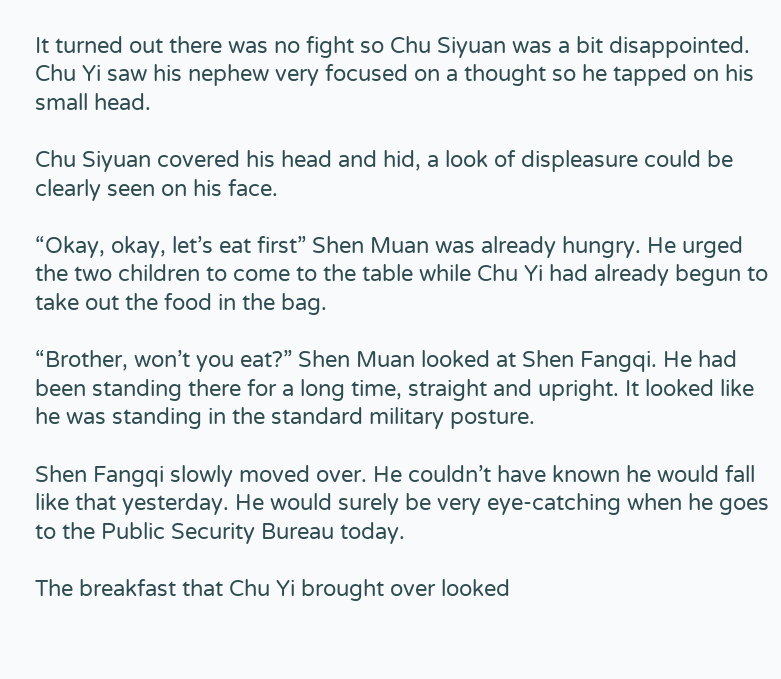It turned out there was no fight so Chu Siyuan was a bit disappointed. Chu Yi saw his nephew very focused on a thought so he tapped on his small head.

Chu Siyuan covered his head and hid, a look of displeasure could be clearly seen on his face.

“Okay, okay, let’s eat first” Shen Muan was already hungry. He urged the two children to come to the table while Chu Yi had already begun to take out the food in the bag.

“Brother, won’t you eat?” Shen Muan looked at Shen Fangqi. He had been standing there for a long time, straight and upright. It looked like he was standing in the standard military posture.

Shen Fangqi slowly moved over. He couldn’t have known he would fall like that yesterday. He would surely be very eye-catching when he goes to the Public Security Bureau today.

The breakfast that Chu Yi brought over looked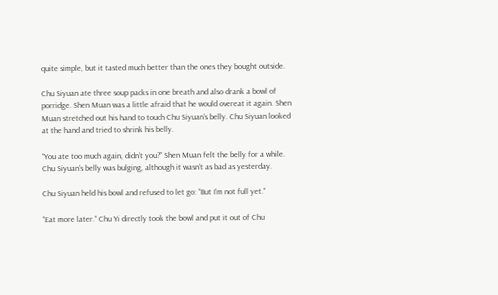quite simple, but it tasted much better than the ones they bought outside.

Chu Siyuan ate three soup packs in one breath and also drank a bowl of porridge. Shen Muan was a little afraid that he would overeat it again. Shen Muan stretched out his hand to touch Chu Siyuan’s belly. Chu Siyuan looked at the hand and tried to shrink his belly.

“You ate too much again, didn’t you?” Shen Muan felt the belly for a while. Chu Siyuan’s belly was bulging, although it wasn’t as bad as yesterday.

Chu Siyuan held his bowl and refused to let go: “But I’m not full yet.”

“Eat more later.” Chu Yi directly took the bowl and put it out of Chu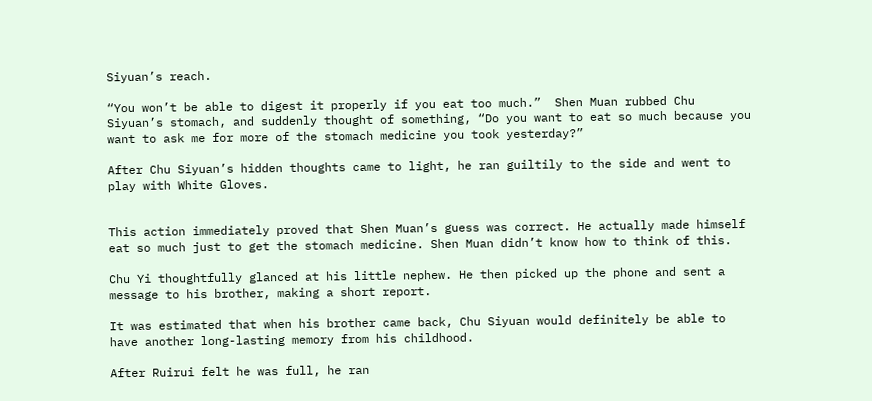Siyuan’s reach.

“You won’t be able to digest it properly if you eat too much.”  Shen Muan rubbed Chu Siyuan’s stomach, and suddenly thought of something, “Do you want to eat so much because you want to ask me for more of the stomach medicine you took yesterday?”

After Chu Siyuan’s hidden thoughts came to light, he ran guiltily to the side and went to play with White Gloves.


This action immediately proved that Shen Muan’s guess was correct. He actually made himself eat so much just to get the stomach medicine. Shen Muan didn’t know how to think of this.

Chu Yi thoughtfully glanced at his little nephew. He then picked up the phone and sent a message to his brother, making a short report.

It was estimated that when his brother came back, Chu Siyuan would definitely be able to have another long-lasting memory from his childhood.

After Ruirui felt he was full, he ran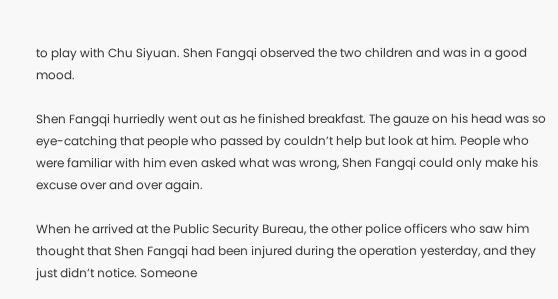to play with Chu Siyuan. Shen Fangqi observed the two children and was in a good mood.

Shen Fangqi hurriedly went out as he finished breakfast. The gauze on his head was so eye-catching that people who passed by couldn’t help but look at him. People who were familiar with him even asked what was wrong, Shen Fangqi could only make his excuse over and over again.

When he arrived at the Public Security Bureau, the other police officers who saw him thought that Shen Fangqi had been injured during the operation yesterday, and they just didn’t notice. Someone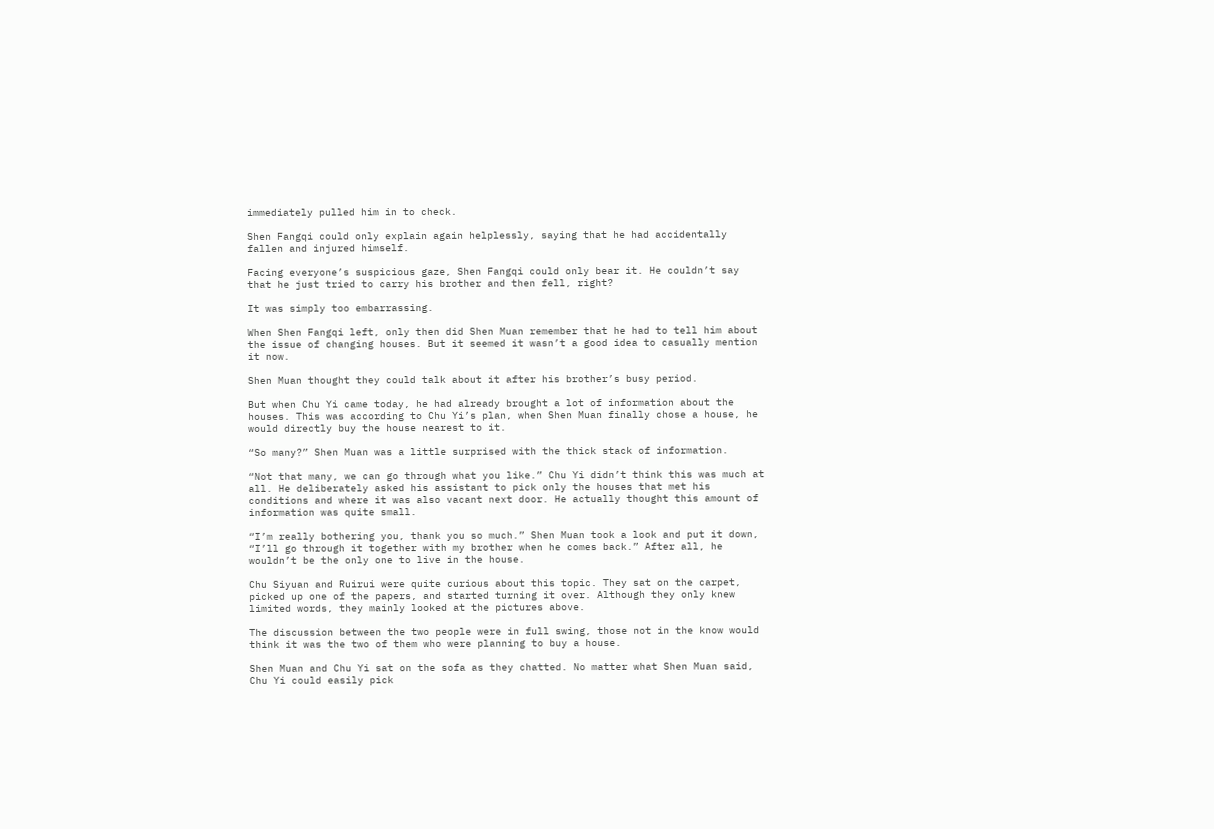immediately pulled him in to check.

Shen Fangqi could only explain again helplessly, saying that he had accidentally fallen and injured himself.

Facing everyone’s suspicious gaze, Shen Fangqi could only bear it. He couldn’t say that he just tried to carry his brother and then fell, right?

It was simply too embarrassing.

When Shen Fangqi left, only then did Shen Muan remember that he had to tell him about the issue of changing houses. But it seemed it wasn’t a good idea to casually mention it now.

Shen Muan thought they could talk about it after his brother’s busy period.

But when Chu Yi came today, he had already brought a lot of information about the houses. This was according to Chu Yi’s plan, when Shen Muan finally chose a house, he would directly buy the house nearest to it.

“So many?” Shen Muan was a little surprised with the thick stack of information.

“Not that many, we can go through what you like.” Chu Yi didn’t think this was much at all. He deliberately asked his assistant to pick only the houses that met his conditions and where it was also vacant next door. He actually thought this amount of information was quite small.

“I’m really bothering you, thank you so much.” Shen Muan took a look and put it down, “I’ll go through it together with my brother when he comes back.” After all, he wouldn’t be the only one to live in the house.

Chu Siyuan and Ruirui were quite curious about this topic. They sat on the carpet, picked up one of the papers, and started turning it over. Although they only knew limited words, they mainly looked at the pictures above.

The discussion between the two people were in full swing, those not in the know would think it was the two of them who were planning to buy a house.

Shen Muan and Chu Yi sat on the sofa as they chatted. No matter what Shen Muan said, Chu Yi could easily pick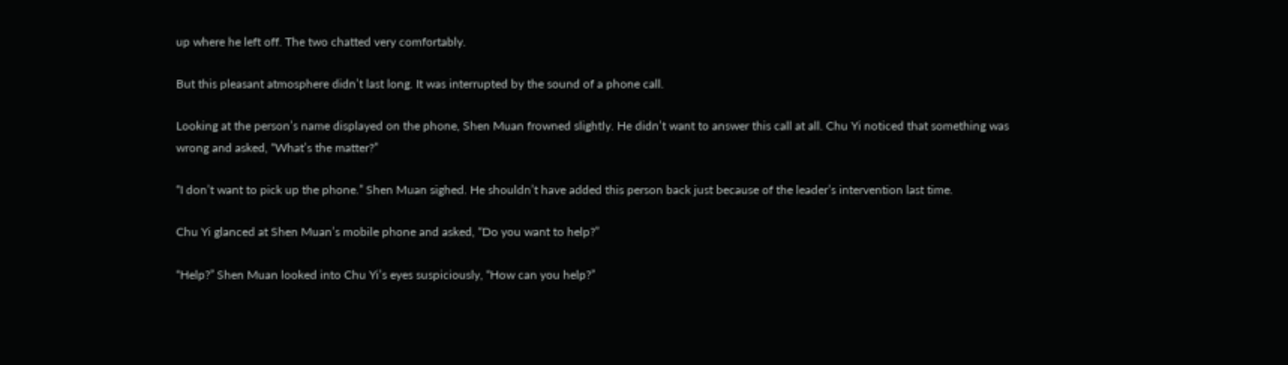up where he left off. The two chatted very comfortably.

But this pleasant atmosphere didn’t last long. It was interrupted by the sound of a phone call.

Looking at the person’s name displayed on the phone, Shen Muan frowned slightly. He didn’t want to answer this call at all. Chu Yi noticed that something was wrong and asked, “What’s the matter?”

“I don’t want to pick up the phone.” Shen Muan sighed. He shouldn’t have added this person back just because of the leader’s intervention last time.

Chu Yi glanced at Shen Muan’s mobile phone and asked, “Do you want to help?”

“Help?” Shen Muan looked into Chu Yi’s eyes suspiciously, “How can you help?”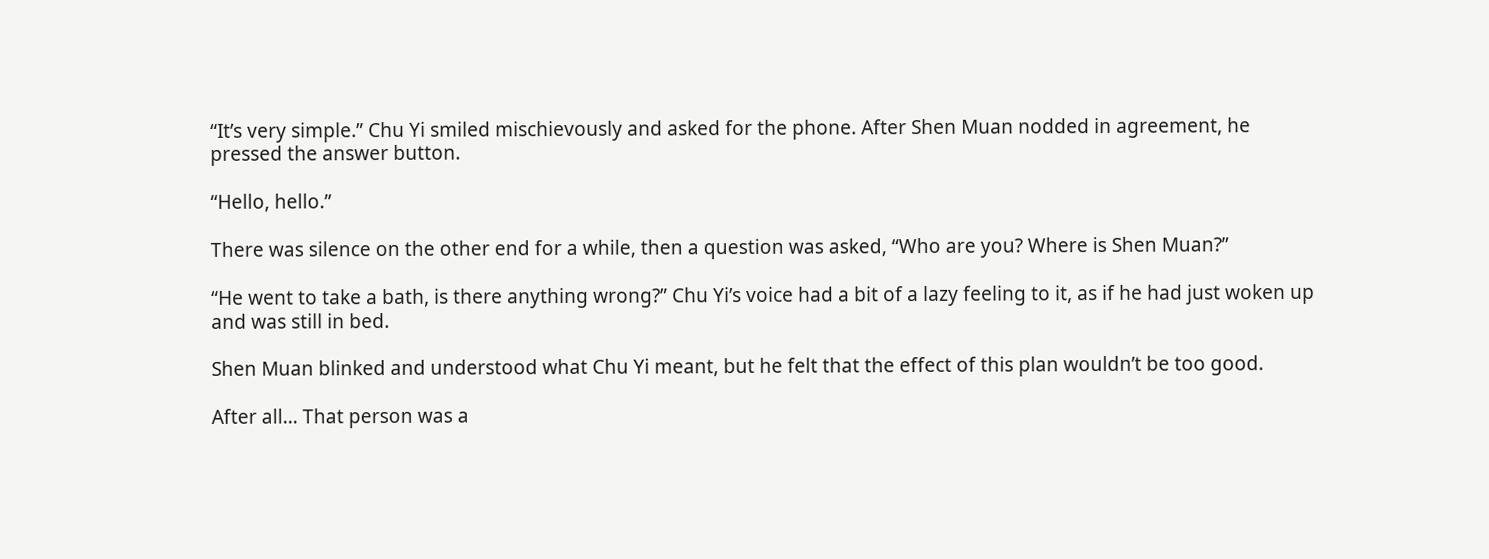“It’s very simple.” Chu Yi smiled mischievously and asked for the phone. After Shen Muan nodded in agreement, he pressed the answer button.

“Hello, hello.”

There was silence on the other end for a while, then a question was asked, “Who are you? Where is Shen Muan?”

“He went to take a bath, is there anything wrong?” Chu Yi’s voice had a bit of a lazy feeling to it, as if he had just woken up and was still in bed.

Shen Muan blinked and understood what Chu Yi meant, but he felt that the effect of this plan wouldn’t be too good.

After all… That person was a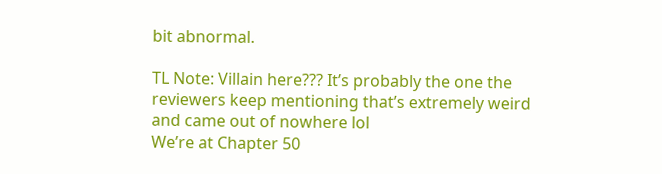bit abnormal.

TL Note: Villain here??? It’s probably the one the reviewers keep mentioning that’s extremely weird and came out of nowhere lol
We’re at Chapter 50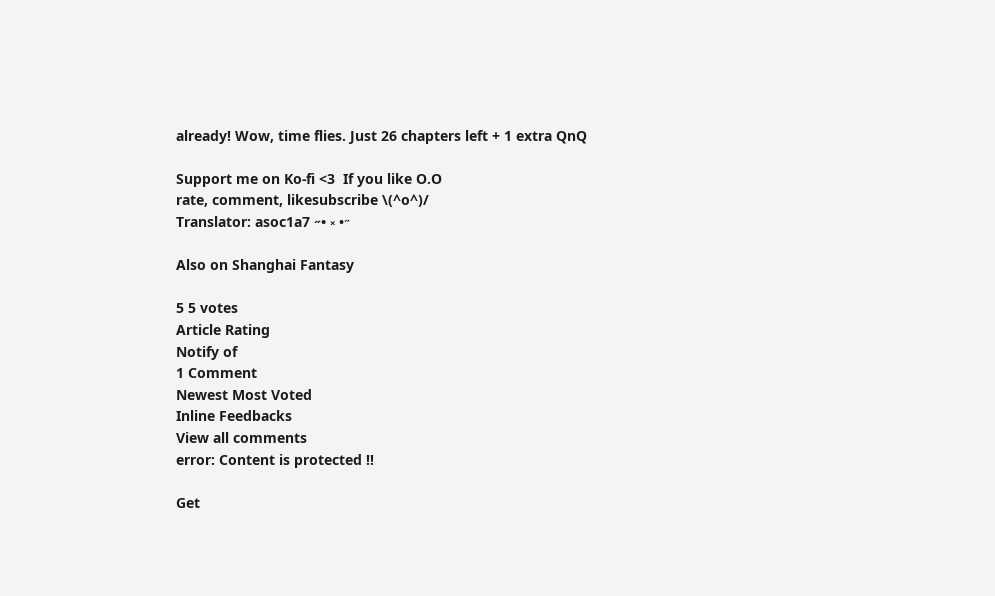already! Wow, time flies. Just 26 chapters left + 1 extra QnQ

Support me on Ko-fi <3  If you like O.O
rate, comment, likesubscribe \(^o^)/
Translator: asoc1a7 ˶• ༝ •˶

Also on Shanghai Fantasy

5 5 votes
Article Rating
Notify of
1 Comment
Newest Most Voted
Inline Feedbacks
View all comments
error: Content is protected !!

Get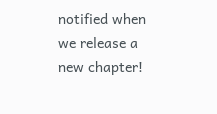notified when we release a new chapter!